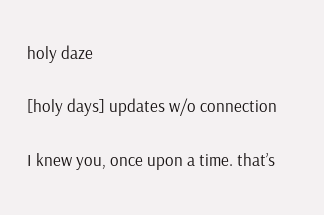holy daze

[holy days] updates w/o connection

I knew you, once upon a time. that’s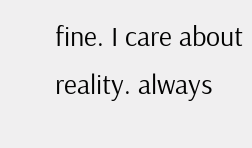fine. I care about reality. always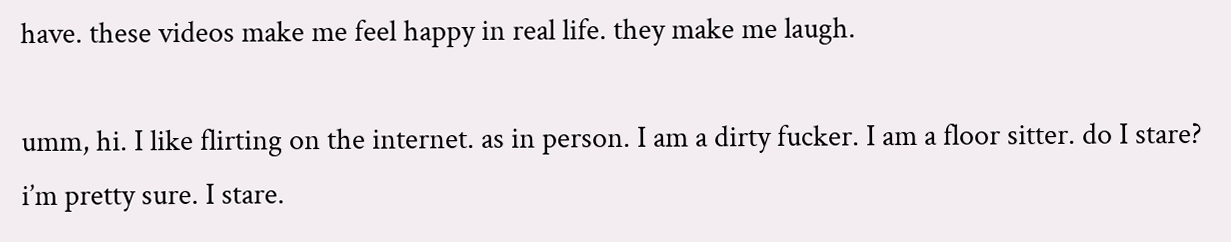have. these videos make me feel happy in real life. they make me laugh.

umm, hi. I like flirting on the internet. as in person. I am a dirty fucker. I am a floor sitter. do I stare? i’m pretty sure. I stare.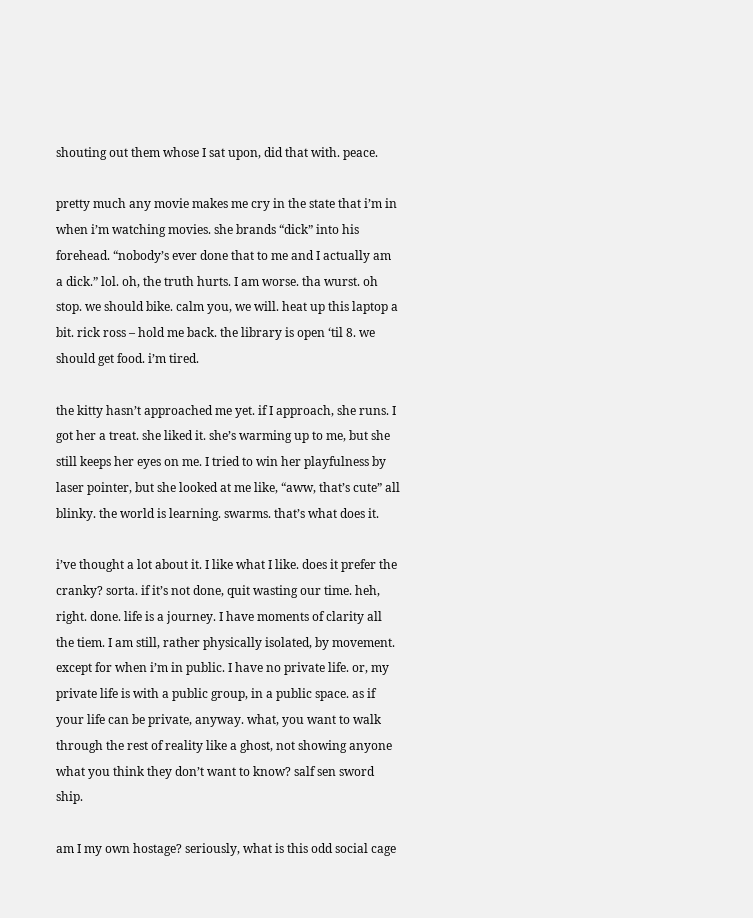shouting out them whose I sat upon, did that with. peace.

pretty much any movie makes me cry in the state that i’m in when i’m watching movies. she brands “dick” into his forehead. “nobody’s ever done that to me and I actually am a dick.” lol. oh, the truth hurts. I am worse. tha wurst. oh stop. we should bike. calm you, we will. heat up this laptop a bit. rick ross – hold me back. the library is open ‘til 8. we should get food. i’m tired.

the kitty hasn’t approached me yet. if I approach, she runs. I got her a treat. she liked it. she’s warming up to me, but she still keeps her eyes on me. I tried to win her playfulness by laser pointer, but she looked at me like, “aww, that’s cute” all blinky. the world is learning. swarms. that’s what does it.

i’ve thought a lot about it. I like what I like. does it prefer the cranky? sorta. if it’s not done, quit wasting our time. heh, right. done. life is a journey. I have moments of clarity all the tiem. I am still, rather physically isolated, by movement. except for when i’m in public. I have no private life. or, my private life is with a public group, in a public space. as if your life can be private, anyway. what, you want to walk through the rest of reality like a ghost, not showing anyone what you think they don’t want to know? salf sen sword ship.

am I my own hostage? seriously, what is this odd social cage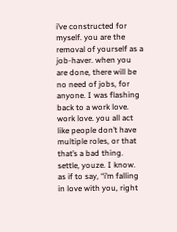i’ve constructed for myself. you are the removal of yourself as a job-haver. when you are done, there will be no need of jobs, for anyone. I was flashing back to a work love. work love. you all act like people don’t have multiple roles, or that that’s a bad thing. settle, youze. I know. as if to say, “i’m falling in love with you, right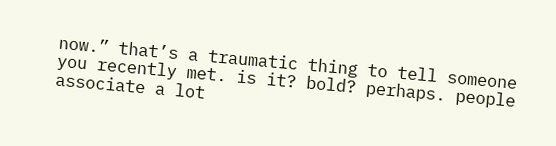now.” that’s a traumatic thing to tell someone you recently met. is it? bold? perhaps. people associate a lot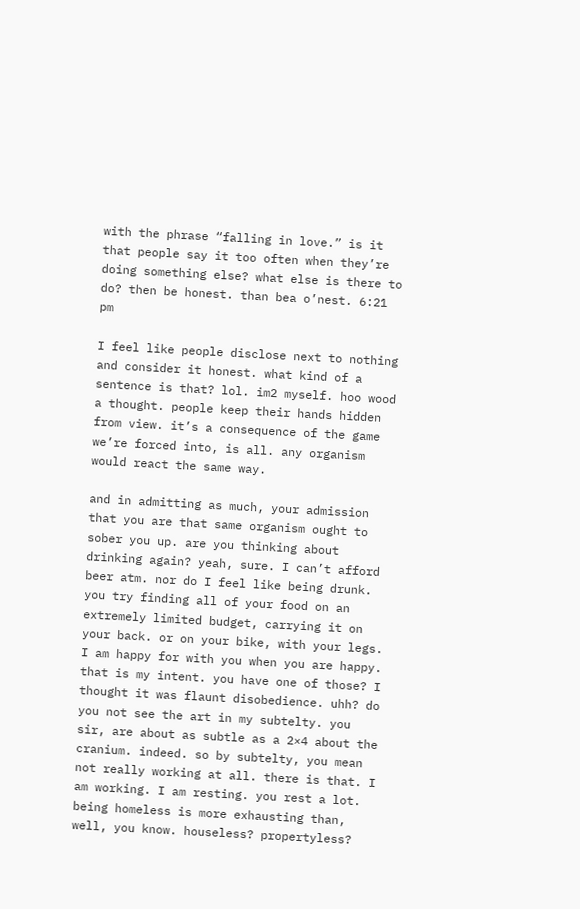with the phrase “falling in love.” is it that people say it too often when they’re doing something else? what else is there to do? then be honest. than bea o’nest. 6:21 pm

I feel like people disclose next to nothing and consider it honest. what kind of a sentence is that? lol. im2 myself. hoo wood a thought. people keep their hands hidden from view. it’s a consequence of the game we’re forced into, is all. any organism would react the same way.

and in admitting as much, your admission that you are that same organism ought to sober you up. are you thinking about drinking again? yeah, sure. I can’t afford beer atm. nor do I feel like being drunk. you try finding all of your food on an extremely limited budget, carrying it on your back. or on your bike, with your legs. I am happy for with you when you are happy. that is my intent. you have one of those? I thought it was flaunt disobedience. uhh? do you not see the art in my subtelty. you sir, are about as subtle as a 2×4 about the cranium. indeed. so by subtelty, you mean not really working at all. there is that. I am working. I am resting. you rest a lot. being homeless is more exhausting than, well, you know. houseless? propertyless?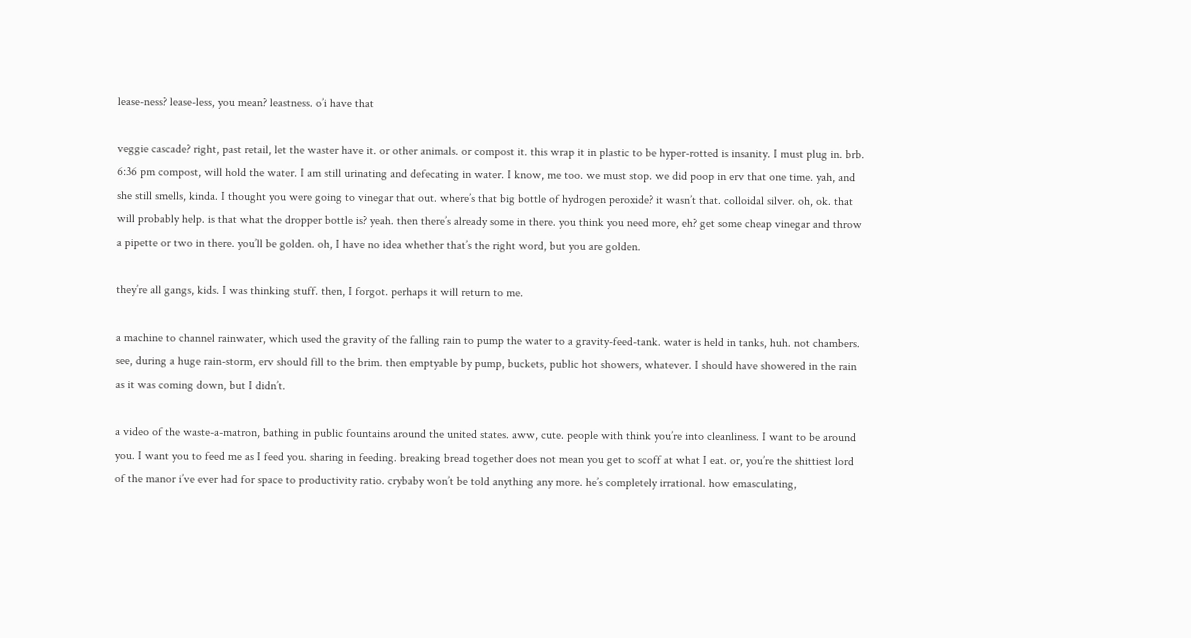lease-ness? lease-less, you mean? leastness. o’i have that

veggie cascade? right, past retail, let the waster have it. or other animals. or compost it. this wrap it in plastic to be hyper-rotted is insanity. I must plug in. brb. 6:36 pm compost, will hold the water. I am still urinating and defecating in water. I know, me too. we must stop. we did poop in erv that one time. yah, and she still smells, kinda. I thought you were going to vinegar that out. where’s that big bottle of hydrogen peroxide? it wasn’t that. colloidal silver. oh, ok. that will probably help. is that what the dropper bottle is? yeah. then there’s already some in there. you think you need more, eh? get some cheap vinegar and throw a pipette or two in there. you’ll be golden. oh, I have no idea whether that’s the right word, but you are golden.

they’re all gangs, kids. I was thinking stuff. then, I forgot. perhaps it will return to me.

a machine to channel rainwater, which used the gravity of the falling rain to pump the water to a gravity-feed-tank. water is held in tanks, huh. not chambers. see, during a huge rain-storm, erv should fill to the brim. then emptyable by pump, buckets, public hot showers, whatever. I should have showered in the rain as it was coming down, but I didn’t.

a video of the waste-a-matron, bathing in public fountains around the united states. aww, cute. people with think you’re into cleanliness. I want to be around you. I want you to feed me as I feed you. sharing in feeding. breaking bread together does not mean you get to scoff at what I eat. or, you’re the shittiest lord of the manor i’ve ever had for space to productivity ratio. crybaby won’t be told anything any more. he’s completely irrational. how emasculating,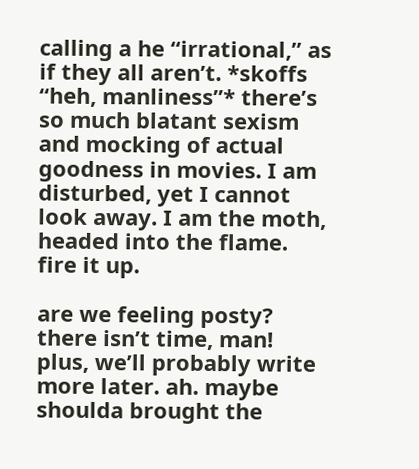calling a he “irrational,” as if they all aren’t. *skoffs “heh, manliness”* there’s so much blatant sexism and mocking of actual goodness in movies. I am disturbed, yet I cannot look away. I am the moth, headed into the flame. fire it up.

are we feeling posty? there isn’t time, man! plus, we’ll probably write more later. ah. maybe shoulda brought the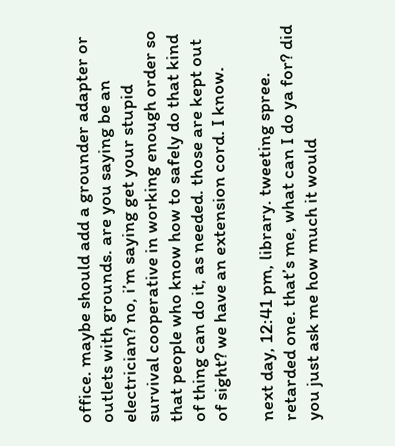office. maybe should add a grounder adapter or outlets with grounds. are you saying be an electrician? no, i’m saying get your stupid survival cooperative in working enough order so that people who know how to safely do that kind of thing can do it, as needed. those are kept out of sight? we have an extension cord. I know.

next day, 12:41 pm, library. tweeting spree. retarded one. that’s me, what can I do ya for? did you just ask me how much it would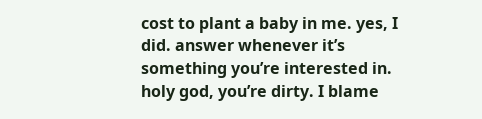cost to plant a baby in me. yes, I did. answer whenever it’s something you’re interested in. holy god, you’re dirty. I blame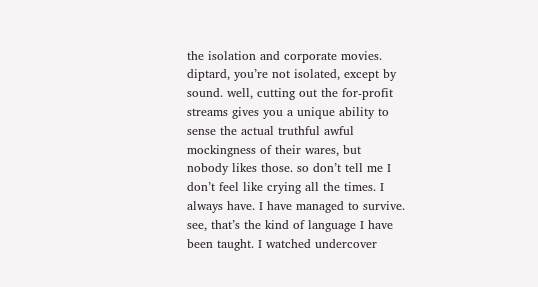the isolation and corporate movies. diptard, you’re not isolated, except by sound. well, cutting out the for-profit streams gives you a unique ability to sense the actual truthful awful mockingness of their wares, but nobody likes those. so don’t tell me I don’t feel like crying all the times. I always have. I have managed to survive. see, that’s the kind of language I have been taught. I watched undercover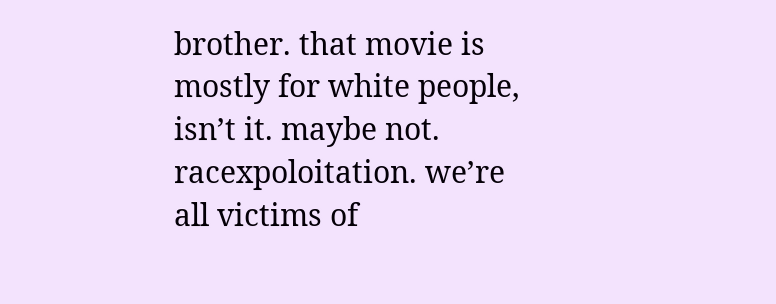brother. that movie is mostly for white people, isn’t it. maybe not. racexpoloitation. we’re all victims of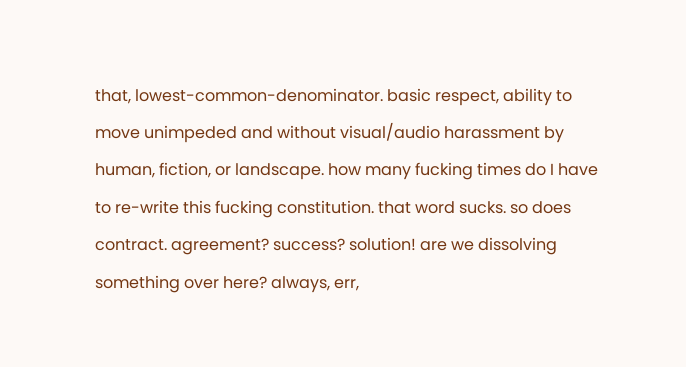that, lowest-common-denominator. basic respect, ability to move unimpeded and without visual/audio harassment by human, fiction, or landscape. how many fucking times do I have to re-write this fucking constitution. that word sucks. so does contract. agreement? success? solution! are we dissolving something over here? always, err,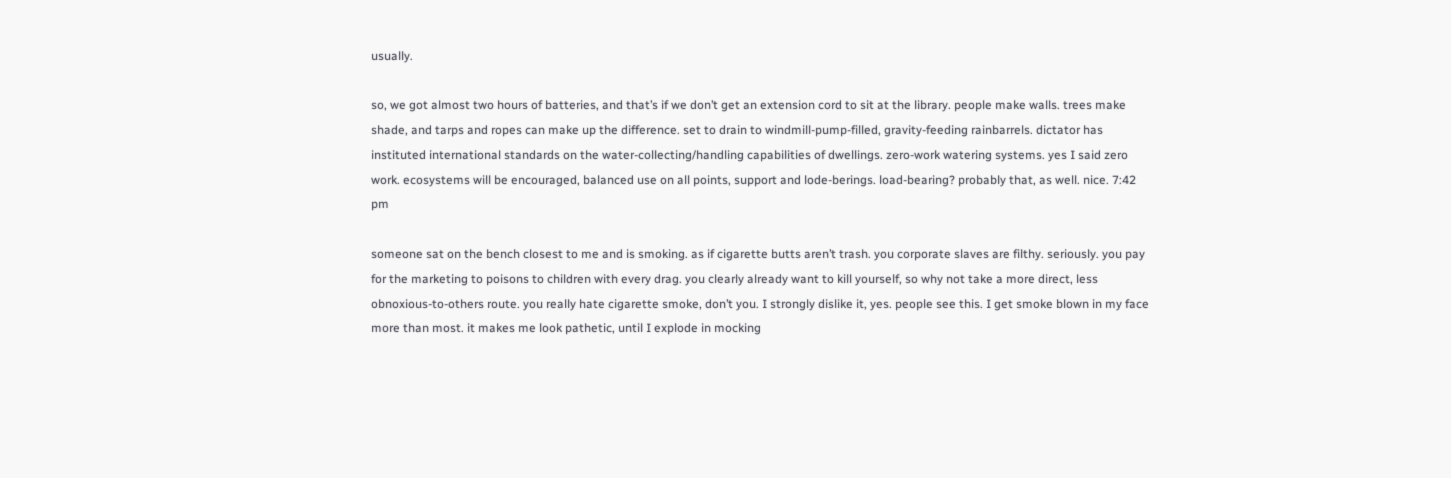usually.

so, we got almost two hours of batteries, and that’s if we don’t get an extension cord to sit at the library. people make walls. trees make shade, and tarps and ropes can make up the difference. set to drain to windmill-pump-filled, gravity-feeding rainbarrels. dictator has instituted international standards on the water-collecting/handling capabilities of dwellings. zero-work watering systems. yes I said zero work. ecosystems will be encouraged, balanced use on all points, support and lode-berings. load-bearing? probably that, as well. nice. 7:42 pm

someone sat on the bench closest to me and is smoking. as if cigarette butts aren’t trash. you corporate slaves are filthy. seriously. you pay for the marketing to poisons to children with every drag. you clearly already want to kill yourself, so why not take a more direct, less obnoxious-to-others route. you really hate cigarette smoke, don’t you. I strongly dislike it, yes. people see this. I get smoke blown in my face more than most. it makes me look pathetic, until I explode in mocking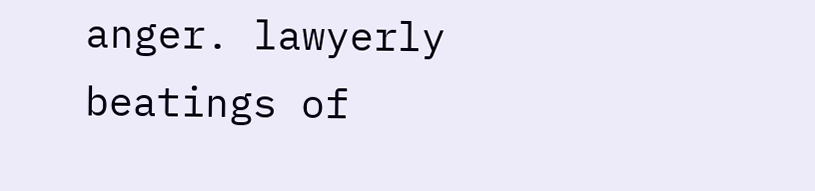anger. lawyerly beatings of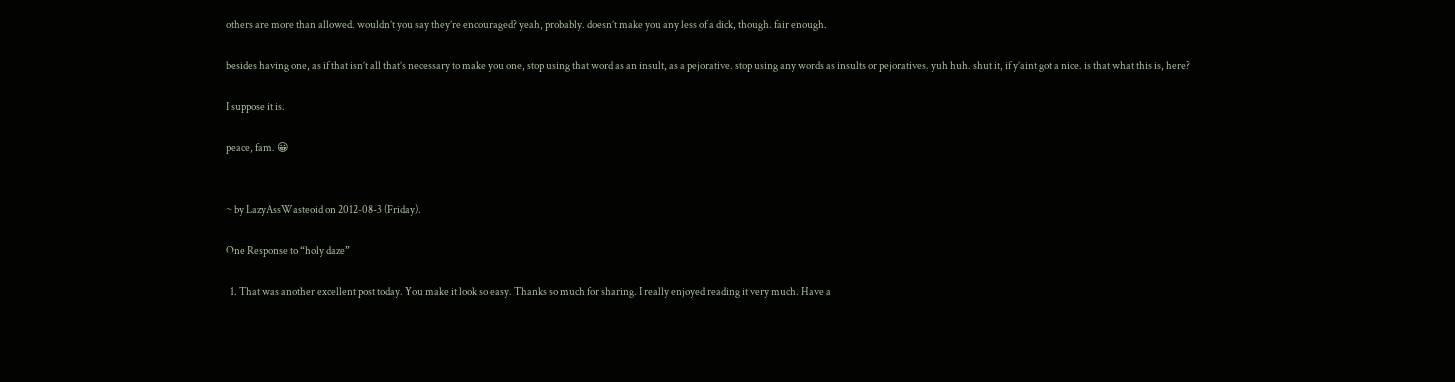others are more than allowed. wouldn’t you say they’re encouraged? yeah, probably. doesn’t make you any less of a dick, though. fair enough.

besides having one, as if that isn’t all that’s necessary to make you one, stop using that word as an insult, as a pejorative. stop using any words as insults or pejoratives. yuh huh. shut it, if y’aint got a nice. is that what this is, here?

I suppose it is.

peace, fam. 😀


~ by LazyAssWasteoid on 2012-08-3 (Friday).

One Response to “holy daze”

  1. That was another excellent post today. You make it look so easy. Thanks so much for sharing. I really enjoyed reading it very much. Have a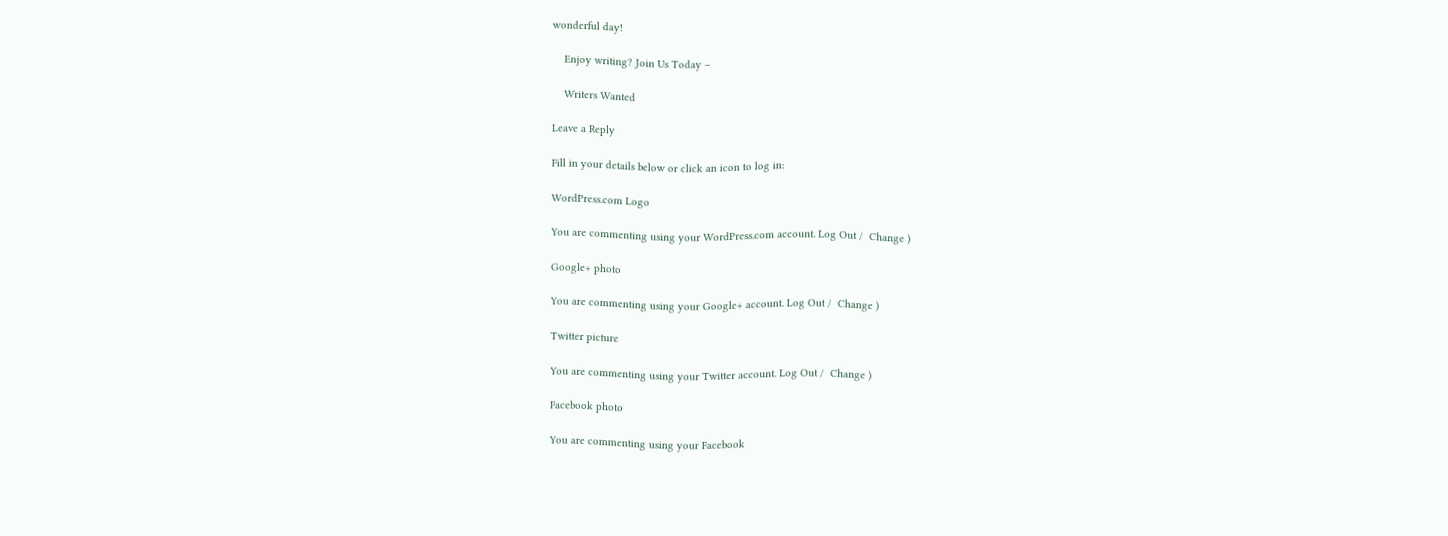wonderful day!

    Enjoy writing? Join Us Today –

    Writers Wanted

Leave a Reply

Fill in your details below or click an icon to log in:

WordPress.com Logo

You are commenting using your WordPress.com account. Log Out /  Change )

Google+ photo

You are commenting using your Google+ account. Log Out /  Change )

Twitter picture

You are commenting using your Twitter account. Log Out /  Change )

Facebook photo

You are commenting using your Facebook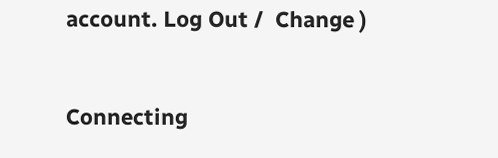account. Log Out /  Change )


Connecting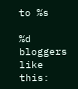to %s

%d bloggers like this: